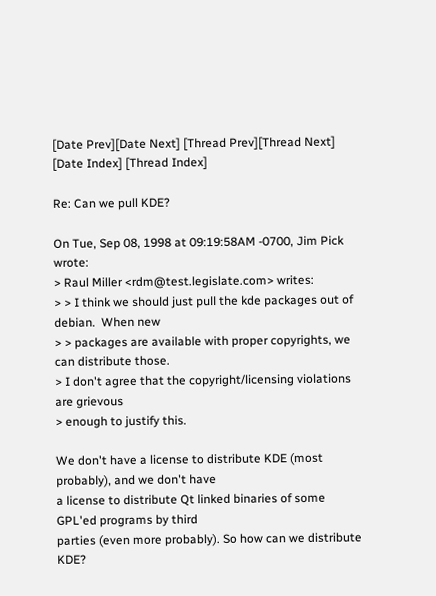[Date Prev][Date Next] [Thread Prev][Thread Next] [Date Index] [Thread Index]

Re: Can we pull KDE?

On Tue, Sep 08, 1998 at 09:19:58AM -0700, Jim Pick wrote:
> Raul Miller <rdm@test.legislate.com> writes:
> > I think we should just pull the kde packages out of debian.  When new
> > packages are available with proper copyrights, we can distribute those.
> I don't agree that the copyright/licensing violations are grievous
> enough to justify this.

We don't have a license to distribute KDE (most probably), and we don't have
a license to distribute Qt linked binaries of some GPL'ed programs by third
parties (even more probably). So how can we distribute KDE?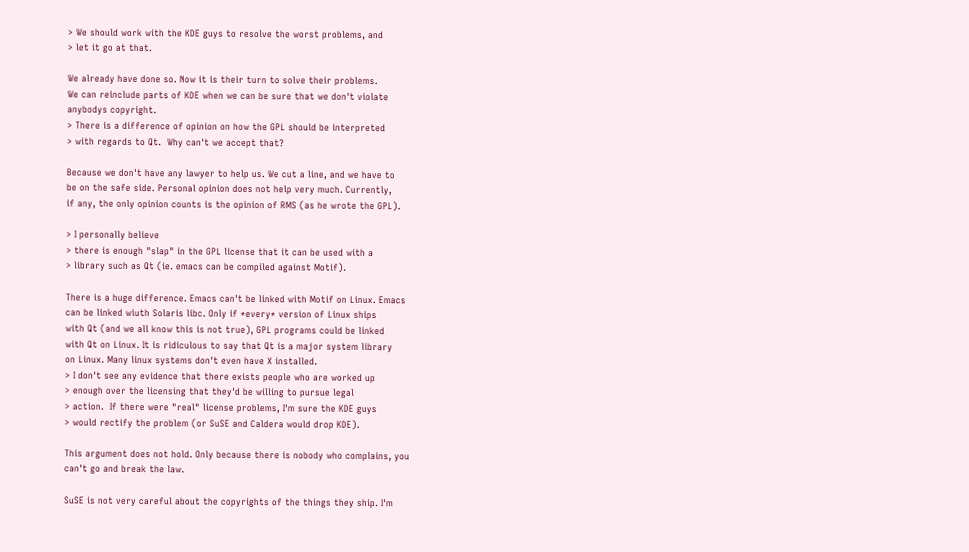> We should work with the KDE guys to resolve the worst problems, and
> let it go at that.

We already have done so. Now it is their turn to solve their problems.
We can reinclude parts of KDE when we can be sure that we don't violate
anybodys copyright.
> There is a difference of opinion on how the GPL should be interpreted
> with regards to Qt.  Why can't we accept that?

Because we don't have any lawyer to help us. We cut a line, and we have to
be on the safe side. Personal opinion does not help very much. Currently,
if any, the only opinion counts is the opinion of RMS (as he wrote the GPL).

> I personally believe
> there is enough "slap" in the GPL license that it can be used with a
> library such as Qt (ie. emacs can be compiled against Motif).

There is a huge difference. Emacs can't be linked with Motif on Linux. Emacs
can be linked wiuth Solaris libc. Only if *every* version of Linux ships
with Qt (and we all know this is not true), GPL programs could be linked
with Qt on Linux. It is ridiculous to say that Qt is a major system library
on Linux. Many linux systems don't even have X installed.
> I don't see any evidence that there exists people who are worked up
> enough over the licensing that they'd be willing to pursue legal
> action.  If there were "real" license problems, I'm sure the KDE guys
> would rectify the problem (or SuSE and Caldera would drop KDE).

This argument does not hold. Only because there is nobody who complains, you
can't go and break the law.

SuSE is not very careful about the copyrights of the things they ship. I'm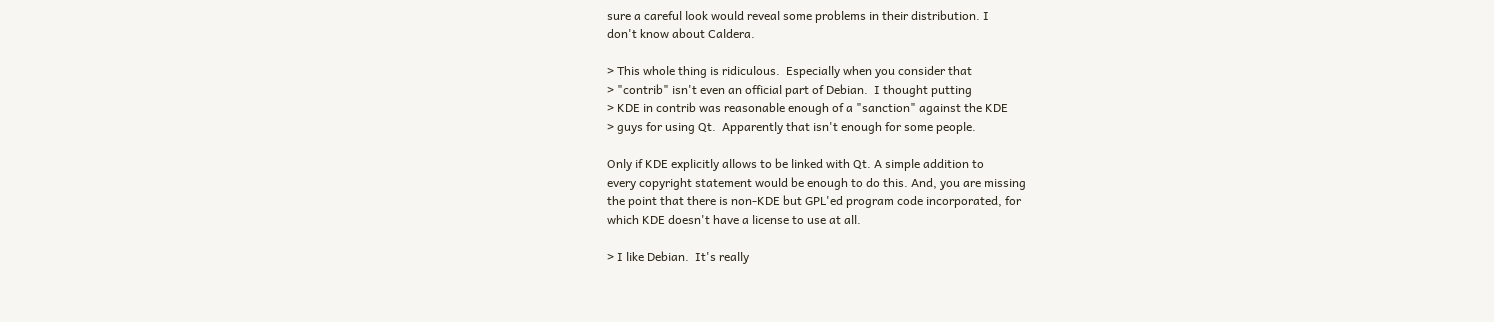sure a careful look would reveal some problems in their distribution. I
don't know about Caldera.

> This whole thing is ridiculous.  Especially when you consider that
> "contrib" isn't even an official part of Debian.  I thought putting
> KDE in contrib was reasonable enough of a "sanction" against the KDE
> guys for using Qt.  Apparently that isn't enough for some people.

Only if KDE explicitly allows to be linked with Qt. A simple addition to
every copyright statement would be enough to do this. And, you are missing
the point that there is non-KDE but GPL'ed program code incorporated, for
which KDE doesn't have a license to use at all.

> I like Debian.  It's really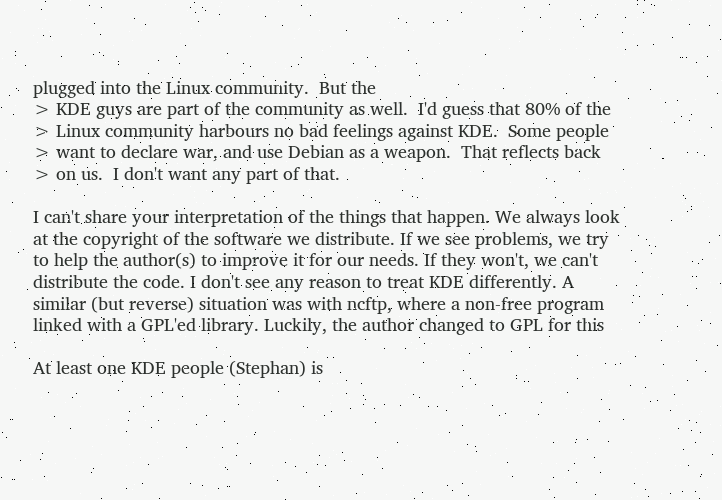plugged into the Linux community.  But the
> KDE guys are part of the community as well.  I'd guess that 80% of the
> Linux community harbours no bad feelings against KDE.  Some people
> want to declare war, and use Debian as a weapon.  That reflects back
> on us.  I don't want any part of that.

I can't share your interpretation of the things that happen. We always look
at the copyright of the software we distribute. If we see problems, we try
to help the author(s) to improve it for our needs. If they won't, we can't
distribute the code. I don't see any reason to treat KDE differently. A
similar (but reverse) situation was with ncftp, where a non-free program
linked with a GPL'ed library. Luckily, the author changed to GPL for this

At least one KDE people (Stephan) is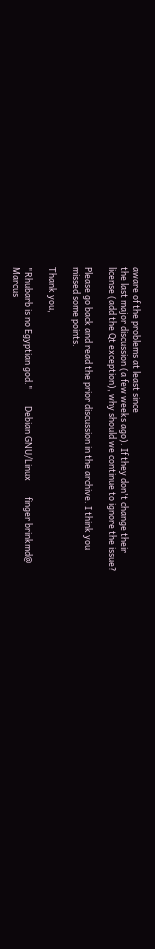aware of the problems at least since
the last major discussion (a few weeks ago). If they don't change their
license (add the Qt exception), why should we continue to ignore the issue?

Please go back and read the prior discussion in the archive. I think you
missed some points.

Thank you,

"Rhubarb is no Egyptian god."        Debian GNU/Linux        finger brinkmd@
Marcus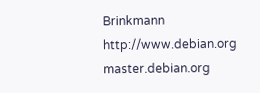Brinkmann                   http://www.debian.org    master.debian.org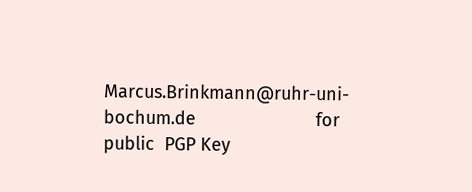Marcus.Brinkmann@ruhr-uni-bochum.de                        for public  PGP Key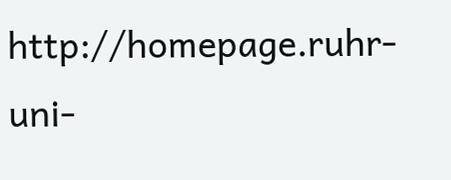http://homepage.ruhr-uni-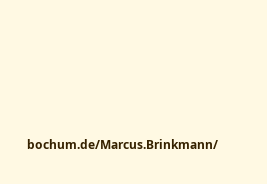bochum.de/Marcus.Brinkmann/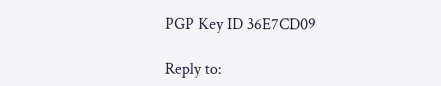PGP Key ID 36E7CD09

Reply to: